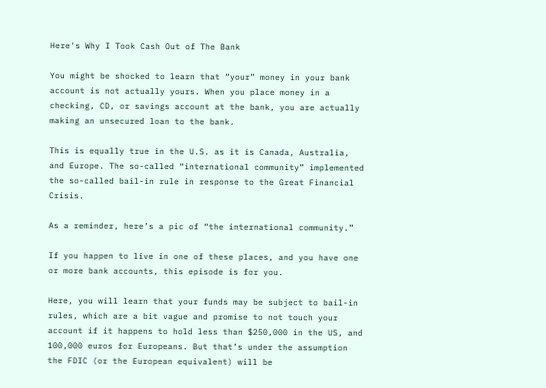Here's Why I Took Cash Out of The Bank

You might be shocked to learn that “your” money in your bank account is not actually yours. When you place money in a checking, CD, or savings account at the bank, you are actually making an unsecured loan to the bank.

This is equally true in the U.S. as it is Canada, Australia, and Europe. The so-called “international community” implemented the so-called bail-in rule in response to the Great Financial Crisis.

As a reminder, here’s a pic of “the international community.”

If you happen to live in one of these places, and you have one or more bank accounts, this episode is for you.

Here, you will learn that your funds may be subject to bail-in rules, which are a bit vague and promise to not touch your account if it happens to hold less than $250,000 in the US, and 100,000 euros for Europeans. But that’s under the assumption the FDIC (or the European equivalent) will be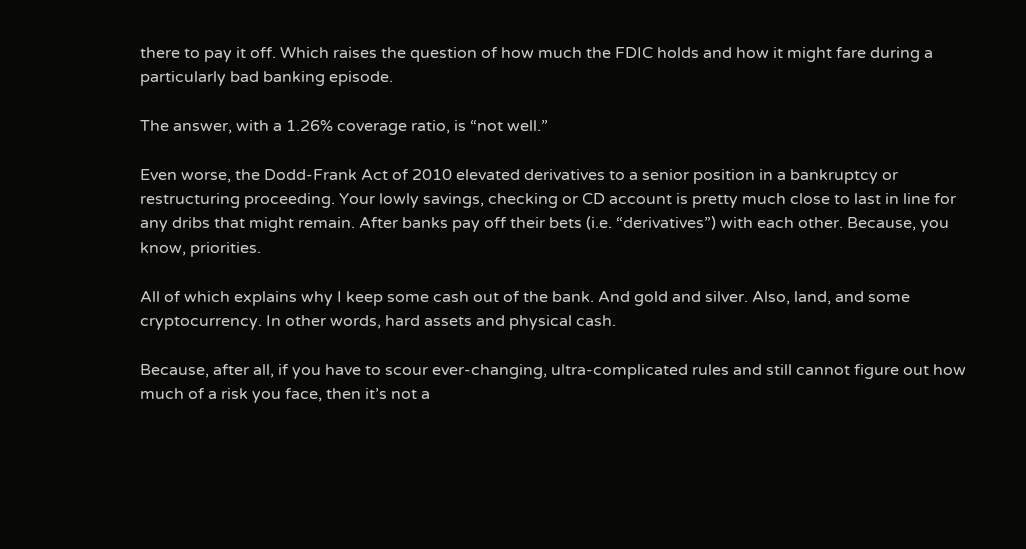there to pay it off. Which raises the question of how much the FDIC holds and how it might fare during a particularly bad banking episode.

The answer, with a 1.26% coverage ratio, is “not well.”

Even worse, the Dodd-Frank Act of 2010 elevated derivatives to a senior position in a bankruptcy or restructuring proceeding. Your lowly savings, checking or CD account is pretty much close to last in line for any dribs that might remain. After banks pay off their bets (i.e. “derivatives”) with each other. Because, you know, priorities.

All of which explains why I keep some cash out of the bank. And gold and silver. Also, land, and some cryptocurrency. In other words, hard assets and physical cash.

Because, after all, if you have to scour ever-changing, ultra-complicated rules and still cannot figure out how much of a risk you face, then it’s not a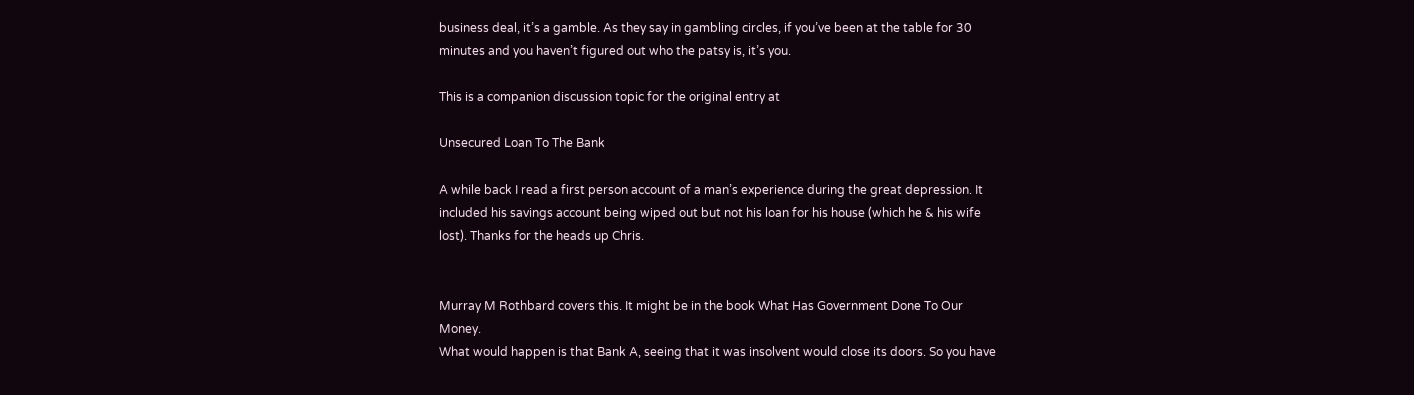business deal, it’s a gamble. As they say in gambling circles, if you’ve been at the table for 30 minutes and you haven’t figured out who the patsy is, it’s you.

This is a companion discussion topic for the original entry at

Unsecured Loan To The Bank

A while back I read a first person account of a man’s experience during the great depression. It included his savings account being wiped out but not his loan for his house (which he & his wife lost). Thanks for the heads up Chris.


Murray M Rothbard covers this. It might be in the book What Has Government Done To Our Money.
What would happen is that Bank A, seeing that it was insolvent would close its doors. So you have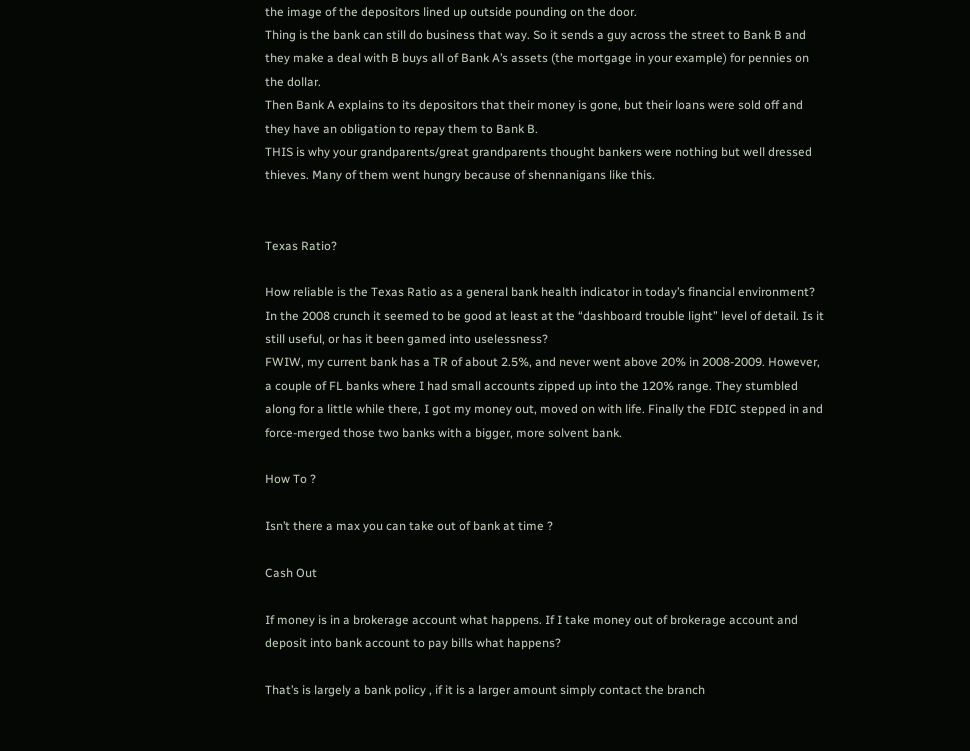the image of the depositors lined up outside pounding on the door.
Thing is the bank can still do business that way. So it sends a guy across the street to Bank B and they make a deal with B buys all of Bank A’s assets (the mortgage in your example) for pennies on the dollar.
Then Bank A explains to its depositors that their money is gone, but their loans were sold off and they have an obligation to repay them to Bank B.
THIS is why your grandparents/great grandparents thought bankers were nothing but well dressed thieves. Many of them went hungry because of shennanigans like this.


Texas Ratio?

How reliable is the Texas Ratio as a general bank health indicator in today’s financial environment? In the 2008 crunch it seemed to be good at least at the “dashboard trouble light” level of detail. Is it still useful, or has it been gamed into uselessness?
FWIW, my current bank has a TR of about 2.5%, and never went above 20% in 2008-2009. However, a couple of FL banks where I had small accounts zipped up into the 120% range. They stumbled along for a little while there, I got my money out, moved on with life. Finally the FDIC stepped in and force-merged those two banks with a bigger, more solvent bank.

How To ?

Isn’t there a max you can take out of bank at time ?

Cash Out

If money is in a brokerage account what happens. If I take money out of brokerage account and deposit into bank account to pay bills what happens?

That’s is largely a bank policy , if it is a larger amount simply contact the branch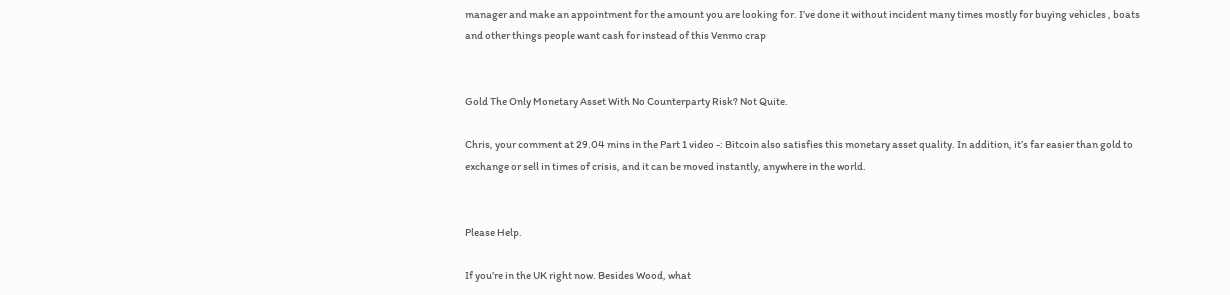manager and make an appointment for the amount you are looking for. I’ve done it without incident many times mostly for buying vehicles , boats and other things people want cash for instead of this Venmo crap


Gold The Only Monetary Asset With No Counterparty Risk? Not Quite.

Chris, your comment at 29.04 mins in the Part 1 video -: Bitcoin also satisfies this monetary asset quality. In addition, it’s far easier than gold to exchange or sell in times of crisis, and it can be moved instantly, anywhere in the world.


Please Help.

If you’re in the UK right now. Besides Wood, what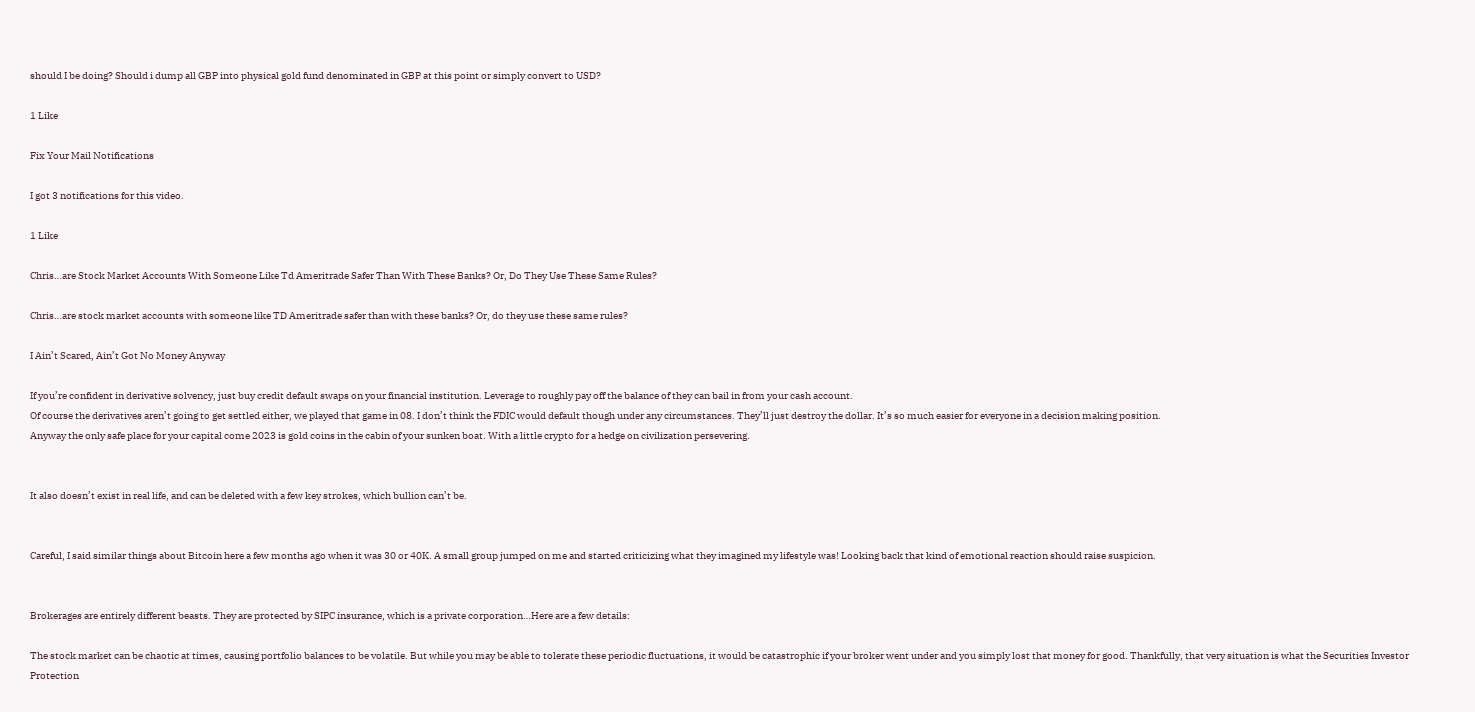should I be doing? Should i dump all GBP into physical gold fund denominated in GBP at this point or simply convert to USD?

1 Like

Fix Your Mail Notifications

I got 3 notifications for this video.

1 Like

Chris…are Stock Market Accounts With Someone Like Td Ameritrade Safer Than With These Banks? Or, Do They Use These Same Rules?

Chris…are stock market accounts with someone like TD Ameritrade safer than with these banks? Or, do they use these same rules?

I Ain’t Scared, Ain’t Got No Money Anyway

If you’re confident in derivative solvency, just buy credit default swaps on your financial institution. Leverage to roughly pay off the balance of they can bail in from your cash account.
Of course the derivatives aren’t going to get settled either, we played that game in 08. I don’t think the FDIC would default though under any circumstances. They’ll just destroy the dollar. It’s so much easier for everyone in a decision making position.
Anyway the only safe place for your capital come 2023 is gold coins in the cabin of your sunken boat. With a little crypto for a hedge on civilization persevering.


It also doesn’t exist in real life, and can be deleted with a few key strokes, which bullion can’t be.


Careful, I said similar things about Bitcoin here a few months ago when it was 30 or 40K. A small group jumped on me and started criticizing what they imagined my lifestyle was! Looking back that kind of emotional reaction should raise suspicion.


Brokerages are entirely different beasts. They are protected by SIPC insurance, which is a private corporation…Here are a few details:

The stock market can be chaotic at times, causing portfolio balances to be volatile. But while you may be able to tolerate these periodic fluctuations, it would be catastrophic if your broker went under and you simply lost that money for good. Thankfully, that very situation is what the Securities Investor Protection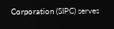Corporation (SIPC) serves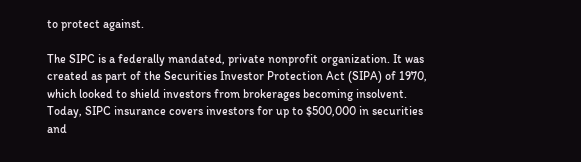to protect against.

The SIPC is a federally mandated, private nonprofit organization. It was created as part of the Securities Investor Protection Act (SIPA) of 1970, which looked to shield investors from brokerages becoming insolvent. Today, SIPC insurance covers investors for up to $500,000 in securities and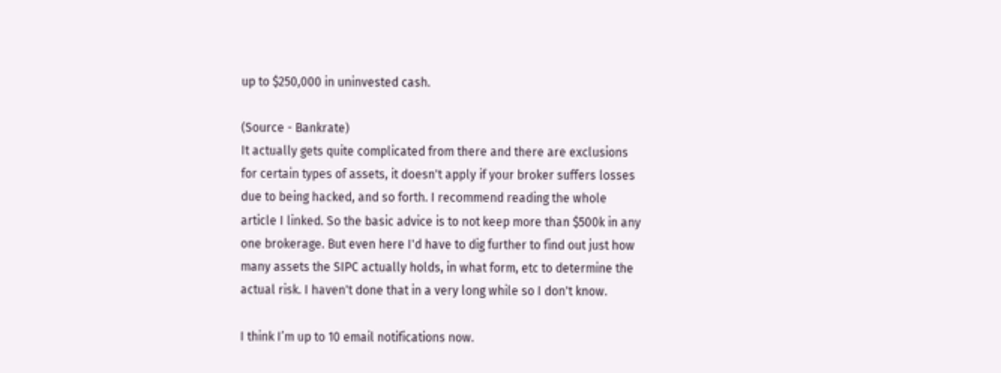up to $250,000 in uninvested cash.

(Source - Bankrate)
It actually gets quite complicated from there and there are exclusions for certain types of assets, it doesn't apply if your broker suffers losses due to being hacked, and so forth. I recommend reading the whole article I linked. So the basic advice is to not keep more than $500k in any one brokerage. But even here I'd have to dig further to find out just how many assets the SIPC actually holds, in what form, etc to determine the actual risk. I haven't done that in a very long while so I don't know.

I think I’m up to 10 email notifications now.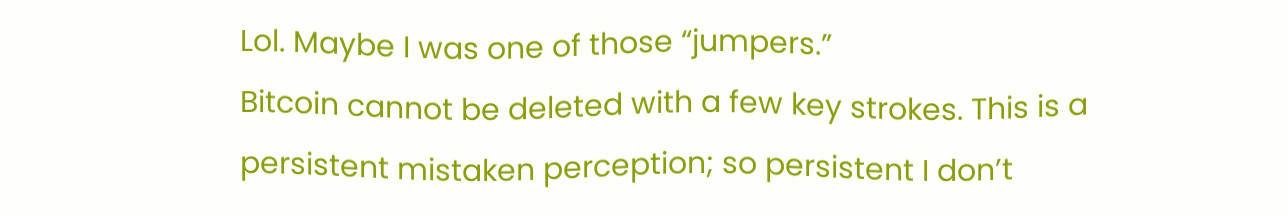Lol. Maybe I was one of those “jumpers.”
Bitcoin cannot be deleted with a few key strokes. This is a persistent mistaken perception; so persistent I don’t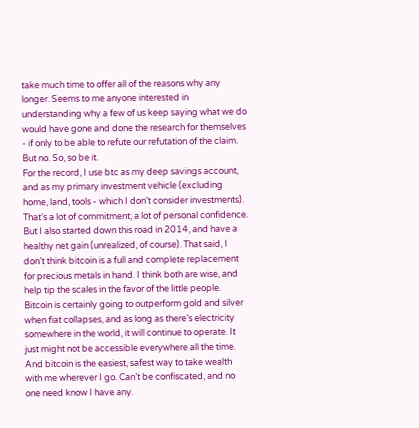take much time to offer all of the reasons why any longer. Seems to me anyone interested in understanding why a few of us keep saying what we do would have gone and done the research for themselves - if only to be able to refute our refutation of the claim. But no. So, so be it.
For the record, I use btc as my deep savings account, and as my primary investment vehicle (excluding home, land, tools - which I don’t consider investments). That’s a lot of commitment; a lot of personal confidence. But I also started down this road in 2014, and have a healthy net gain (unrealized, of course). That said, I don’t think bitcoin is a full and complete replacement for precious metals in hand. I think both are wise, and help tip the scales in the favor of the little people. Bitcoin is certainly going to outperform gold and silver when fiat collapses, and as long as there’s electricity somewhere in the world, it will continue to operate. It just might not be accessible everywhere all the time. And bitcoin is the easiest, safest way to take wealth with me wherever I go. Can’t be confiscated, and no one need know I have any.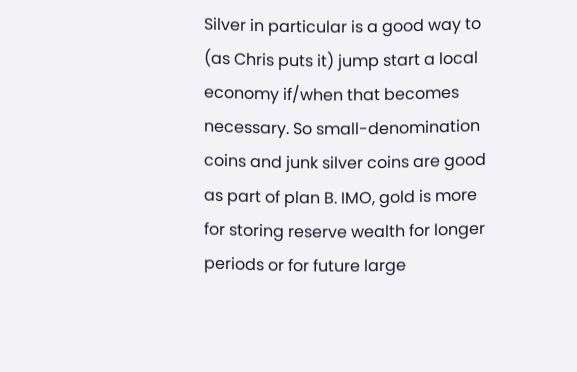Silver in particular is a good way to (as Chris puts it) jump start a local economy if/when that becomes necessary. So small-denomination coins and junk silver coins are good as part of plan B. IMO, gold is more for storing reserve wealth for longer periods or for future large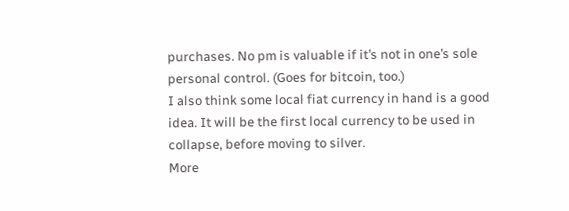purchases. No pm is valuable if it’s not in one’s sole personal control. (Goes for bitcoin, too.)
I also think some local fiat currency in hand is a good idea. It will be the first local currency to be used in collapse, before moving to silver.
More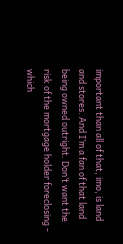important than all of that, imo, is land and stores. And I’m a fan of that land being owned outright. Don’t want the risk of the mortgage holder foreclosing - which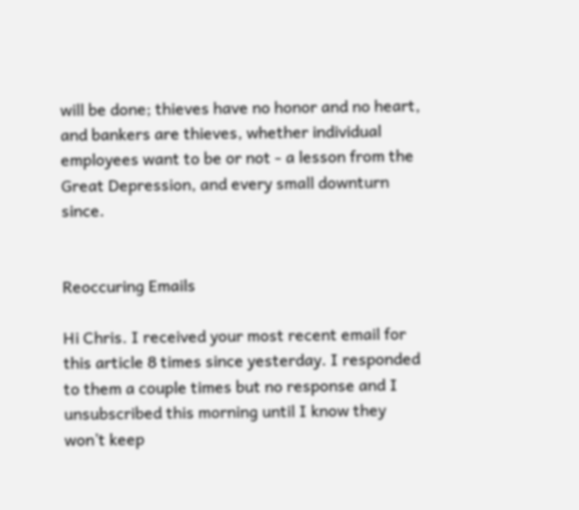will be done; thieves have no honor and no heart, and bankers are thieves, whether individual employees want to be or not - a lesson from the Great Depression, and every small downturn since.


Reoccuring Emails

Hi Chris. I received your most recent email for this article 8 times since yesterday. I responded to them a couple times but no response and I unsubscribed this morning until I know they won’t keep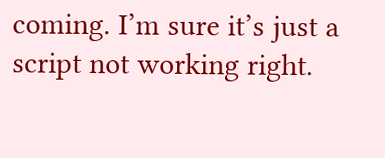coming. I’m sure it’s just a script not working right.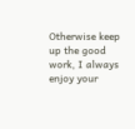Otherwise keep up the good work, I always enjoy your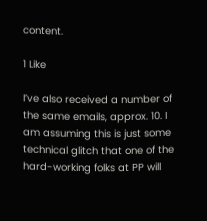content.

1 Like

I’ve also received a number of the same emails, approx. 10. I am assuming this is just some technical glitch that one of the hard-working folks at PP will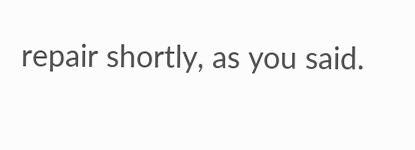repair shortly, as you said.